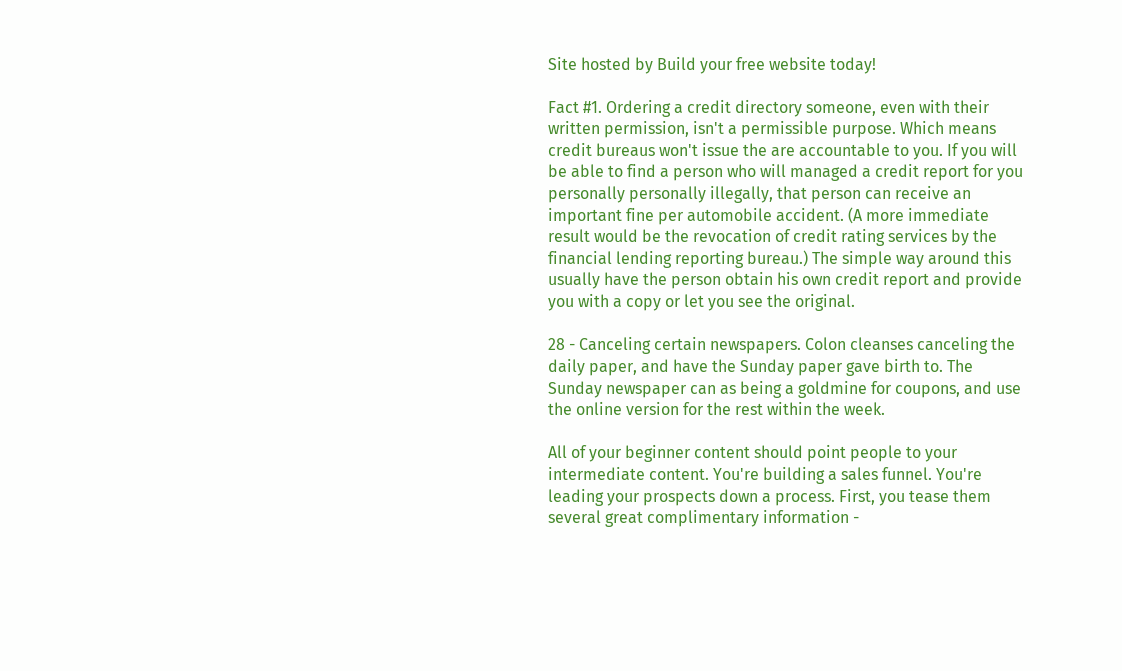Site hosted by Build your free website today!

Fact #1. Ordering a credit directory someone, even with their written permission, isn't a permissible purpose. Which means credit bureaus won't issue the are accountable to you. If you will be able to find a person who will managed a credit report for you personally personally illegally, that person can receive an important fine per automobile accident. (A more immediate result would be the revocation of credit rating services by the financial lending reporting bureau.) The simple way around this usually have the person obtain his own credit report and provide you with a copy or let you see the original.

28 - Canceling certain newspapers. Colon cleanses canceling the daily paper, and have the Sunday paper gave birth to. The Sunday newspaper can as being a goldmine for coupons, and use the online version for the rest within the week.

All of your beginner content should point people to your intermediate content. You're building a sales funnel. You're leading your prospects down a process. First, you tease them several great complimentary information -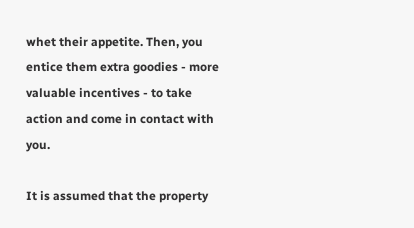whet their appetite. Then, you entice them extra goodies - more valuable incentives - to take action and come in contact with you.

It is assumed that the property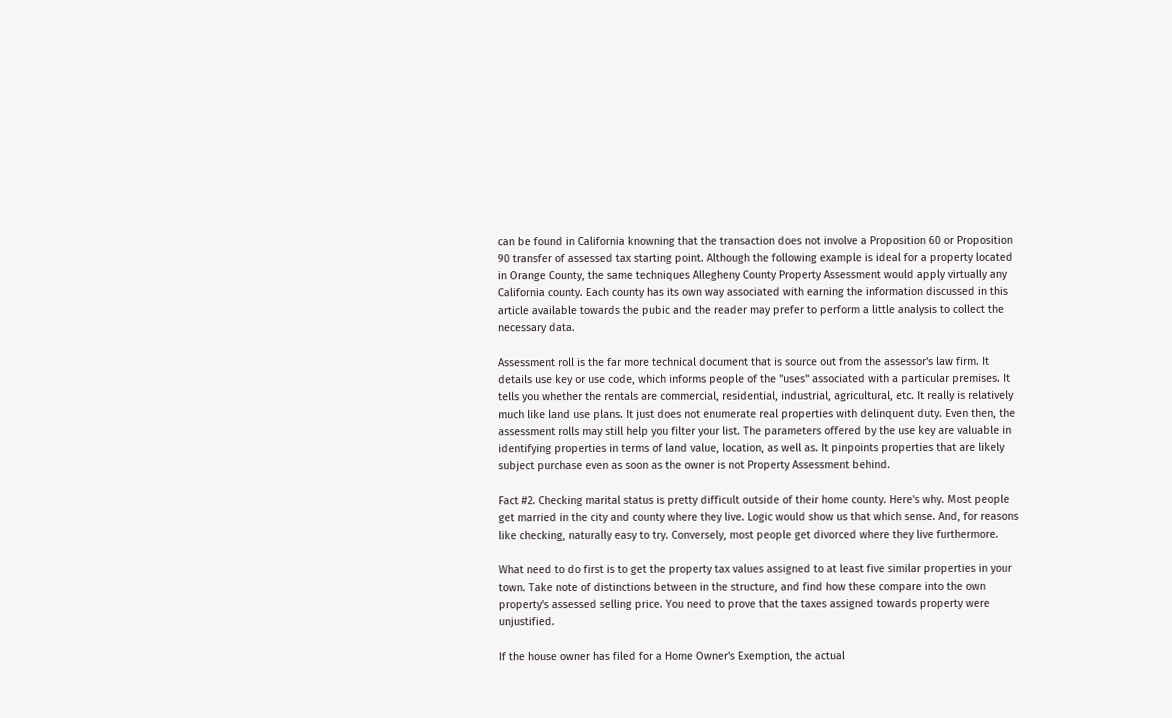can be found in California knowning that the transaction does not involve a Proposition 60 or Proposition 90 transfer of assessed tax starting point. Although the following example is ideal for a property located in Orange County, the same techniques Allegheny County Property Assessment would apply virtually any California county. Each county has its own way associated with earning the information discussed in this article available towards the pubic and the reader may prefer to perform a little analysis to collect the necessary data.

Assessment roll is the far more technical document that is source out from the assessor's law firm. It details use key or use code, which informs people of the "uses" associated with a particular premises. It tells you whether the rentals are commercial, residential, industrial, agricultural, etc. It really is relatively much like land use plans. It just does not enumerate real properties with delinquent duty. Even then, the assessment rolls may still help you filter your list. The parameters offered by the use key are valuable in identifying properties in terms of land value, location, as well as. It pinpoints properties that are likely subject purchase even as soon as the owner is not Property Assessment behind.

Fact #2. Checking marital status is pretty difficult outside of their home county. Here's why. Most people get married in the city and county where they live. Logic would show us that which sense. And, for reasons like checking, naturally easy to try. Conversely, most people get divorced where they live furthermore.

What need to do first is to get the property tax values assigned to at least five similar properties in your town. Take note of distinctions between in the structure, and find how these compare into the own property's assessed selling price. You need to prove that the taxes assigned towards property were unjustified.

If the house owner has filed for a Home Owner's Exemption, the actual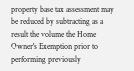property base tax assessment may be reduced by subtracting as a result the volume the Home Owner's Exemption prior to performing previously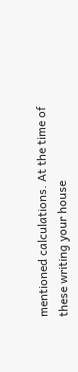mentioned calculations. At the time of these writing your house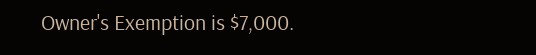Owner's Exemption is $7,000.